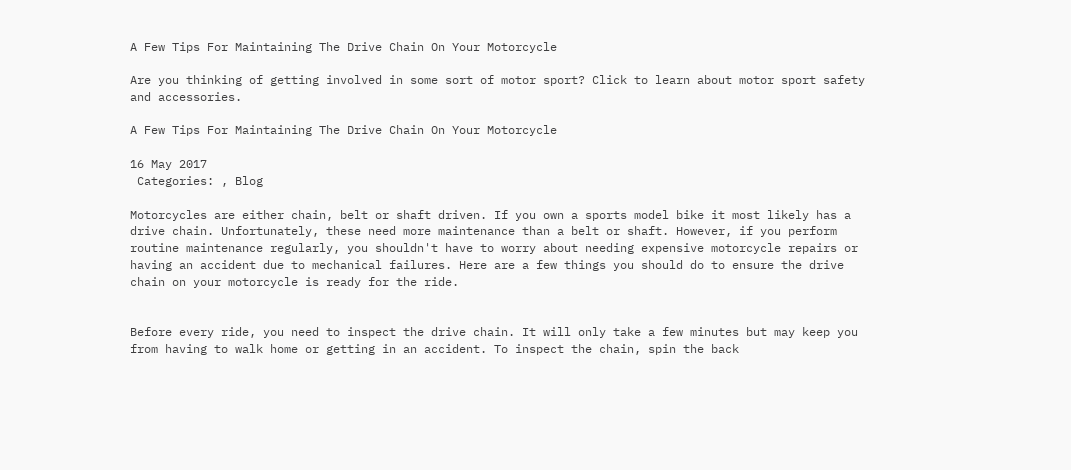A Few Tips For Maintaining The Drive Chain On Your Motorcycle

Are you thinking of getting involved in some sort of motor sport? Click to learn about motor sport safety and accessories.

A Few Tips For Maintaining The Drive Chain On Your Motorcycle

16 May 2017
 Categories: , Blog

Motorcycles are either chain, belt or shaft driven. If you own a sports model bike it most likely has a drive chain. Unfortunately, these need more maintenance than a belt or shaft. However, if you perform routine maintenance regularly, you shouldn't have to worry about needing expensive motorcycle repairs or having an accident due to mechanical failures. Here are a few things you should do to ensure the drive chain on your motorcycle is ready for the ride.


Before every ride, you need to inspect the drive chain. It will only take a few minutes but may keep you from having to walk home or getting in an accident. To inspect the chain, spin the back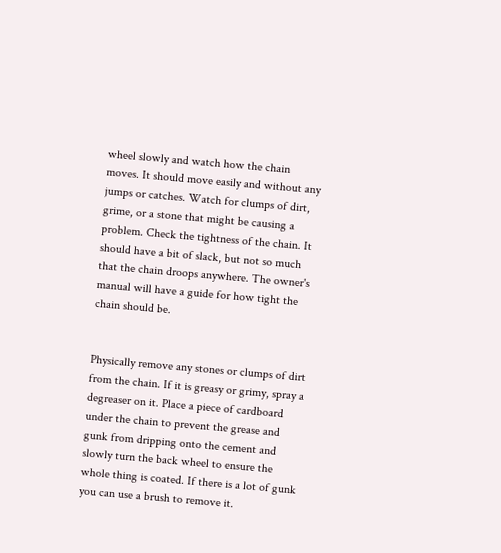wheel slowly and watch how the chain moves. It should move easily and without any jumps or catches. Watch for clumps of dirt, grime, or a stone that might be causing a problem. Check the tightness of the chain. It should have a bit of slack, but not so much that the chain droops anywhere. The owner's manual will have a guide for how tight the chain should be.


Physically remove any stones or clumps of dirt from the chain. If it is greasy or grimy, spray a degreaser on it. Place a piece of cardboard under the chain to prevent the grease and gunk from dripping onto the cement and slowly turn the back wheel to ensure the whole thing is coated. If there is a lot of gunk you can use a brush to remove it.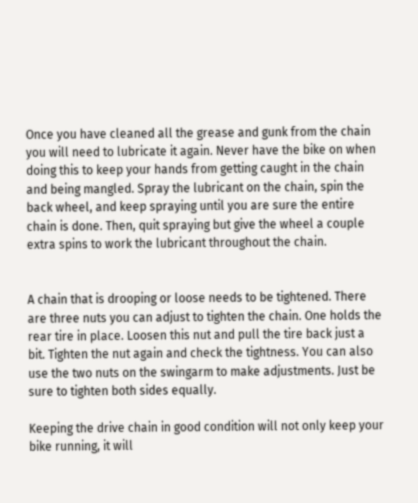Once you have cleaned all the grease and gunk from the chain you will need to lubricate it again. Never have the bike on when doing this to keep your hands from getting caught in the chain and being mangled. Spray the lubricant on the chain, spin the back wheel, and keep spraying until you are sure the entire chain is done. Then, quit spraying but give the wheel a couple extra spins to work the lubricant throughout the chain.


A chain that is drooping or loose needs to be tightened. There are three nuts you can adjust to tighten the chain. One holds the rear tire in place. Loosen this nut and pull the tire back just a bit. Tighten the nut again and check the tightness. You can also use the two nuts on the swingarm to make adjustments. Just be sure to tighten both sides equally.

Keeping the drive chain in good condition will not only keep your bike running, it will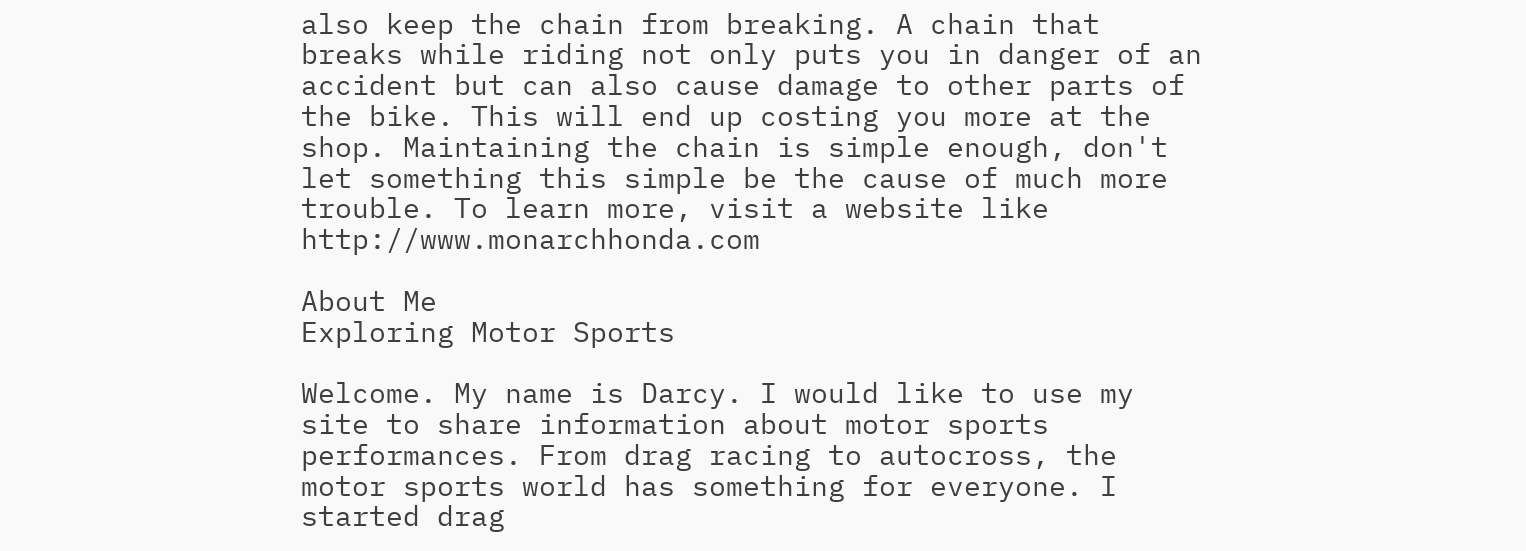also keep the chain from breaking. A chain that breaks while riding not only puts you in danger of an accident but can also cause damage to other parts of the bike. This will end up costing you more at the shop. Maintaining the chain is simple enough, don't let something this simple be the cause of much more trouble. To learn more, visit a website like http://www.monarchhonda.com

About Me
Exploring Motor Sports

Welcome. My name is Darcy. I would like to use my site to share information about motor sports performances. From drag racing to autocross, the motor sports world has something for everyone. I started drag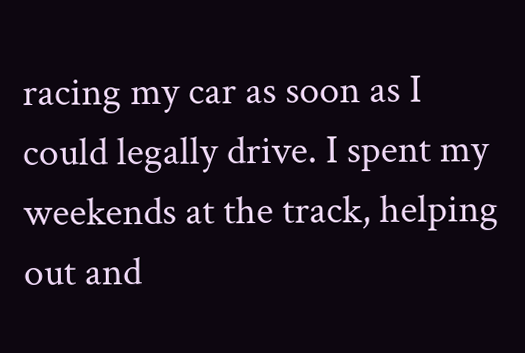racing my car as soon as I could legally drive. I spent my weekends at the track, helping out and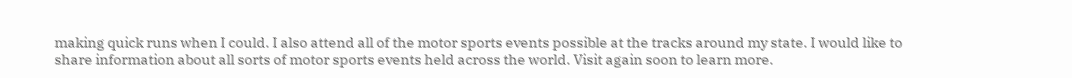making quick runs when I could. I also attend all of the motor sports events possible at the tracks around my state. I would like to share information about all sorts of motor sports events held across the world. Visit again soon to learn more.